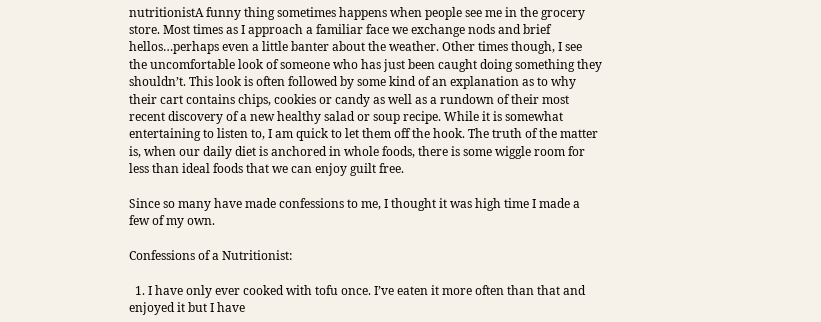nutritionistA funny thing sometimes happens when people see me in the grocery store. Most times as I approach a familiar face we exchange nods and brief hellos…perhaps even a little banter about the weather. Other times though, I see the uncomfortable look of someone who has just been caught doing something they shouldn’t. This look is often followed by some kind of an explanation as to why their cart contains chips, cookies or candy as well as a rundown of their most recent discovery of a new healthy salad or soup recipe. While it is somewhat entertaining to listen to, I am quick to let them off the hook. The truth of the matter is, when our daily diet is anchored in whole foods, there is some wiggle room for less than ideal foods that we can enjoy guilt free.

Since so many have made confessions to me, I thought it was high time I made a few of my own.

Confessions of a Nutritionist:

  1. I have only ever cooked with tofu once. I’ve eaten it more often than that and enjoyed it but I have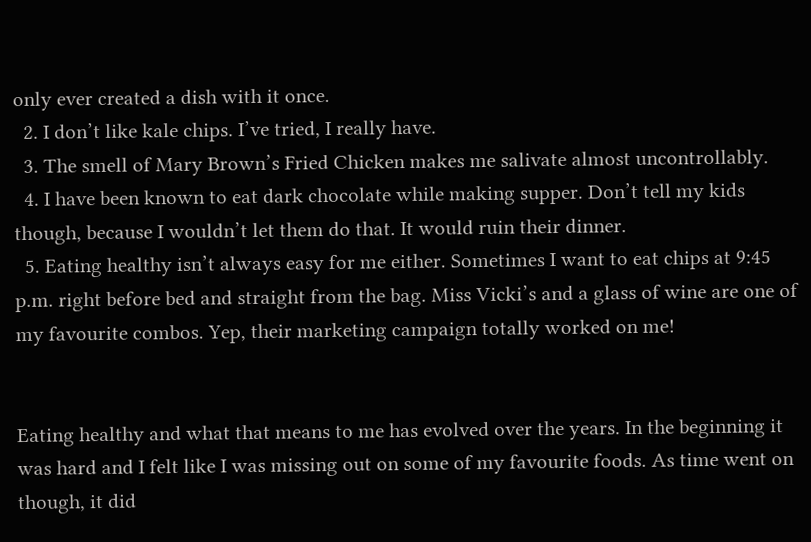only ever created a dish with it once.
  2. I don’t like kale chips. I’ve tried, I really have.
  3. The smell of Mary Brown’s Fried Chicken makes me salivate almost uncontrollably.
  4. I have been known to eat dark chocolate while making supper. Don’t tell my kids though, because I wouldn’t let them do that. It would ruin their dinner.
  5. Eating healthy isn’t always easy for me either. Sometimes I want to eat chips at 9:45 p.m. right before bed and straight from the bag. Miss Vicki’s and a glass of wine are one of my favourite combos. Yep, their marketing campaign totally worked on me!


Eating healthy and what that means to me has evolved over the years. In the beginning it was hard and I felt like I was missing out on some of my favourite foods. As time went on though, it did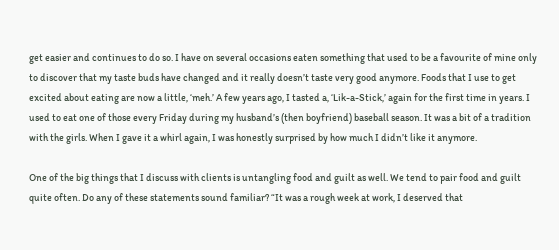get easier and continues to do so. I have on several occasions eaten something that used to be a favourite of mine only to discover that my taste buds have changed and it really doesn’t taste very good anymore. Foods that I use to get excited about eating are now a little, ‘meh.’ A few years ago, I tasted a, ‘Lik-a-Stick,’ again for the first time in years. I used to eat one of those every Friday during my husband’s (then boyfriend) baseball season. It was a bit of a tradition with the girls. When I gave it a whirl again, I was honestly surprised by how much I didn’t like it anymore.

One of the big things that I discuss with clients is untangling food and guilt as well. We tend to pair food and guilt quite often. Do any of these statements sound familiar? “It was a rough week at work, I deserved that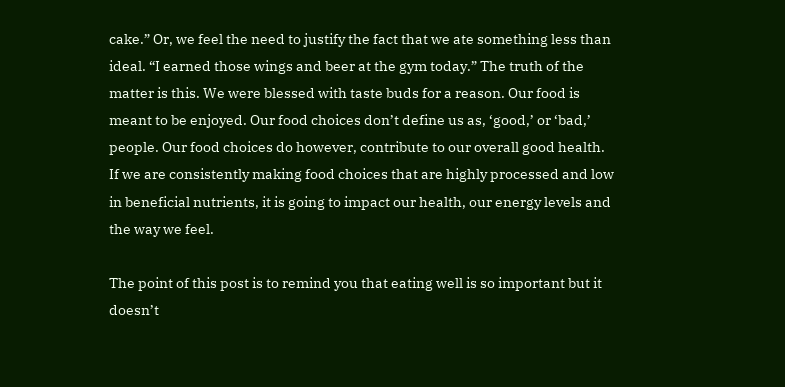cake.” Or, we feel the need to justify the fact that we ate something less than ideal. “I earned those wings and beer at the gym today.” The truth of the matter is this. We were blessed with taste buds for a reason. Our food is meant to be enjoyed. Our food choices don’t define us as, ‘good,’ or ‘bad,’ people. Our food choices do however, contribute to our overall good health. If we are consistently making food choices that are highly processed and low in beneficial nutrients, it is going to impact our health, our energy levels and the way we feel.

The point of this post is to remind you that eating well is so important but it doesn’t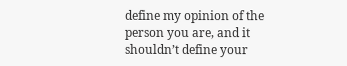define my opinion of the person you are, and it shouldn’t define your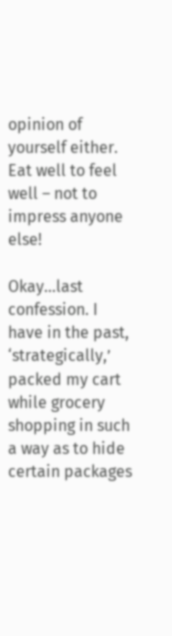opinion of yourself either. Eat well to feel well – not to impress anyone else!

Okay…last confession. I have in the past, ‘strategically,’ packed my cart while grocery shopping in such a way as to hide certain packages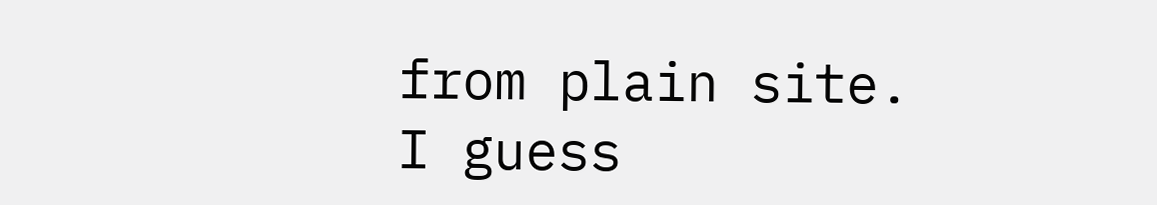from plain site. I guess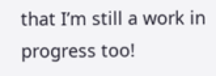that I’m still a work in progress too!